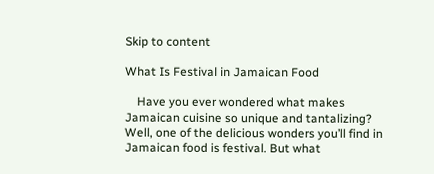Skip to content

What Is Festival in Jamaican Food

    Have you ever wondered what makes Jamaican cuisine so unique and tantalizing? Well, one of the delicious wonders you’ll find in Jamaican food is festival. But what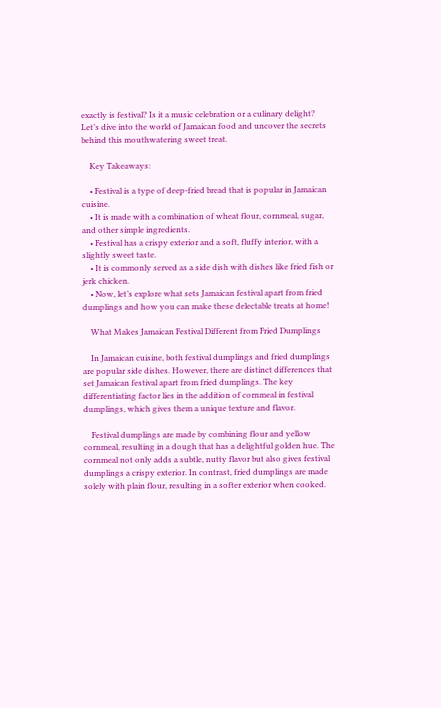exactly is festival? Is it a music celebration or a culinary delight? Let’s dive into the world of Jamaican food and uncover the secrets behind this mouthwatering sweet treat.

    Key Takeaways:

    • Festival is a type of deep-fried bread that is popular in Jamaican cuisine.
    • It is made with a combination of wheat flour, cornmeal, sugar, and other simple ingredients.
    • Festival has a crispy exterior and a soft, fluffy interior, with a slightly sweet taste.
    • It is commonly served as a side dish with dishes like fried fish or jerk chicken.
    • Now, let’s explore what sets Jamaican festival apart from fried dumplings and how you can make these delectable treats at home!

    What Makes Jamaican Festival Different from Fried Dumplings

    In Jamaican cuisine, both festival dumplings and fried dumplings are popular side dishes. However, there are distinct differences that set Jamaican festival apart from fried dumplings. The key differentiating factor lies in the addition of cornmeal in festival dumplings, which gives them a unique texture and flavor.

    Festival dumplings are made by combining flour and yellow cornmeal, resulting in a dough that has a delightful golden hue. The cornmeal not only adds a subtle, nutty flavor but also gives festival dumplings a crispy exterior. In contrast, fried dumplings are made solely with plain flour, resulting in a softer exterior when cooked.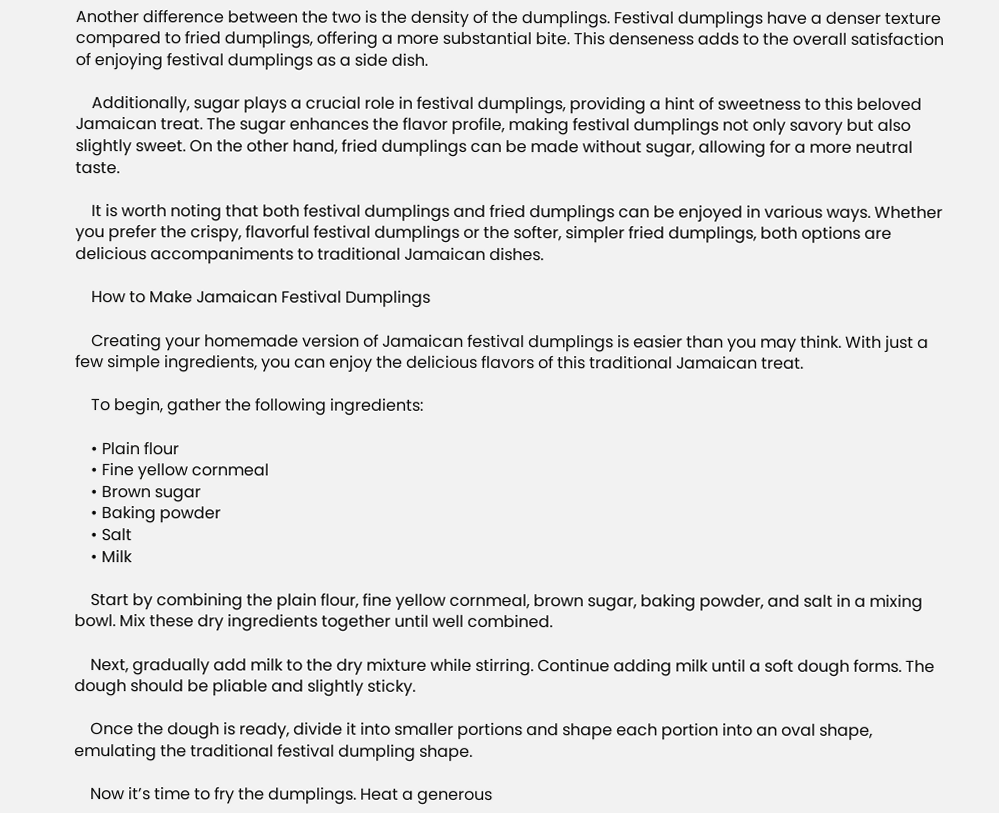Another difference between the two is the density of the dumplings. Festival dumplings have a denser texture compared to fried dumplings, offering a more substantial bite. This denseness adds to the overall satisfaction of enjoying festival dumplings as a side dish.

    Additionally, sugar plays a crucial role in festival dumplings, providing a hint of sweetness to this beloved Jamaican treat. The sugar enhances the flavor profile, making festival dumplings not only savory but also slightly sweet. On the other hand, fried dumplings can be made without sugar, allowing for a more neutral taste.

    It is worth noting that both festival dumplings and fried dumplings can be enjoyed in various ways. Whether you prefer the crispy, flavorful festival dumplings or the softer, simpler fried dumplings, both options are delicious accompaniments to traditional Jamaican dishes.

    How to Make Jamaican Festival Dumplings

    Creating your homemade version of Jamaican festival dumplings is easier than you may think. With just a few simple ingredients, you can enjoy the delicious flavors of this traditional Jamaican treat.

    To begin, gather the following ingredients:

    • Plain flour
    • Fine yellow cornmeal
    • Brown sugar
    • Baking powder
    • Salt
    • Milk

    Start by combining the plain flour, fine yellow cornmeal, brown sugar, baking powder, and salt in a mixing bowl. Mix these dry ingredients together until well combined.

    Next, gradually add milk to the dry mixture while stirring. Continue adding milk until a soft dough forms. The dough should be pliable and slightly sticky.

    Once the dough is ready, divide it into smaller portions and shape each portion into an oval shape, emulating the traditional festival dumpling shape.

    Now it’s time to fry the dumplings. Heat a generous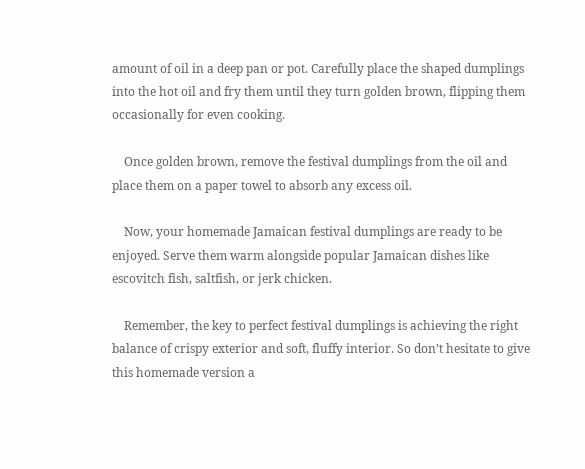amount of oil in a deep pan or pot. Carefully place the shaped dumplings into the hot oil and fry them until they turn golden brown, flipping them occasionally for even cooking.

    Once golden brown, remove the festival dumplings from the oil and place them on a paper towel to absorb any excess oil.

    Now, your homemade Jamaican festival dumplings are ready to be enjoyed. Serve them warm alongside popular Jamaican dishes like escovitch fish, saltfish, or jerk chicken.

    Remember, the key to perfect festival dumplings is achieving the right balance of crispy exterior and soft, fluffy interior. So don’t hesitate to give this homemade version a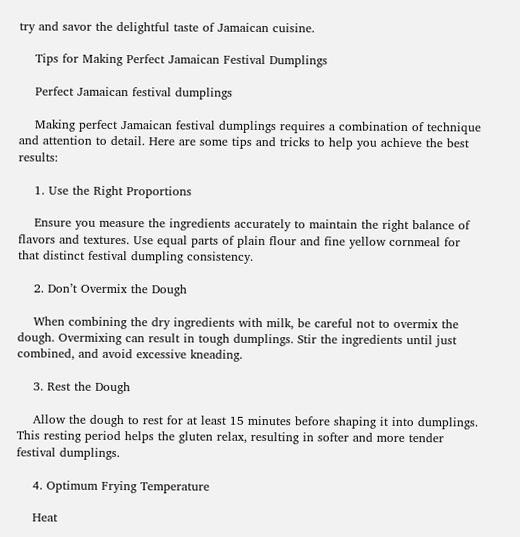try and savor the delightful taste of Jamaican cuisine.

    Tips for Making Perfect Jamaican Festival Dumplings

    Perfect Jamaican festival dumplings

    Making perfect Jamaican festival dumplings requires a combination of technique and attention to detail. Here are some tips and tricks to help you achieve the best results:

    1. Use the Right Proportions

    Ensure you measure the ingredients accurately to maintain the right balance of flavors and textures. Use equal parts of plain flour and fine yellow cornmeal for that distinct festival dumpling consistency.

    2. Don’t Overmix the Dough

    When combining the dry ingredients with milk, be careful not to overmix the dough. Overmixing can result in tough dumplings. Stir the ingredients until just combined, and avoid excessive kneading.

    3. Rest the Dough

    Allow the dough to rest for at least 15 minutes before shaping it into dumplings. This resting period helps the gluten relax, resulting in softer and more tender festival dumplings.

    4. Optimum Frying Temperature

    Heat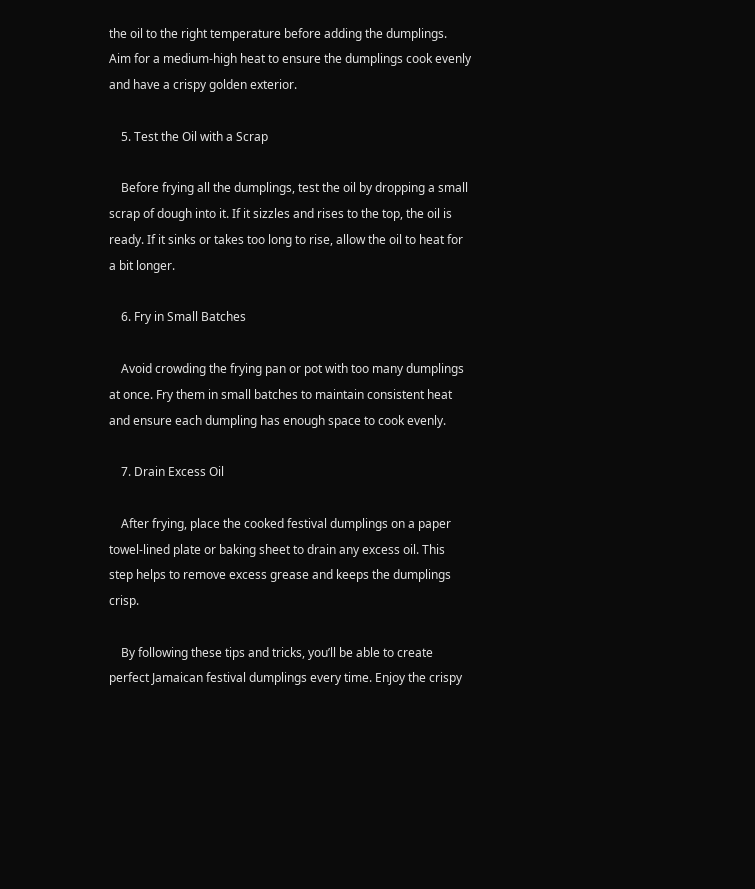the oil to the right temperature before adding the dumplings. Aim for a medium-high heat to ensure the dumplings cook evenly and have a crispy golden exterior.

    5. Test the Oil with a Scrap

    Before frying all the dumplings, test the oil by dropping a small scrap of dough into it. If it sizzles and rises to the top, the oil is ready. If it sinks or takes too long to rise, allow the oil to heat for a bit longer.

    6. Fry in Small Batches

    Avoid crowding the frying pan or pot with too many dumplings at once. Fry them in small batches to maintain consistent heat and ensure each dumpling has enough space to cook evenly.

    7. Drain Excess Oil

    After frying, place the cooked festival dumplings on a paper towel-lined plate or baking sheet to drain any excess oil. This step helps to remove excess grease and keeps the dumplings crisp.

    By following these tips and tricks, you’ll be able to create perfect Jamaican festival dumplings every time. Enjoy the crispy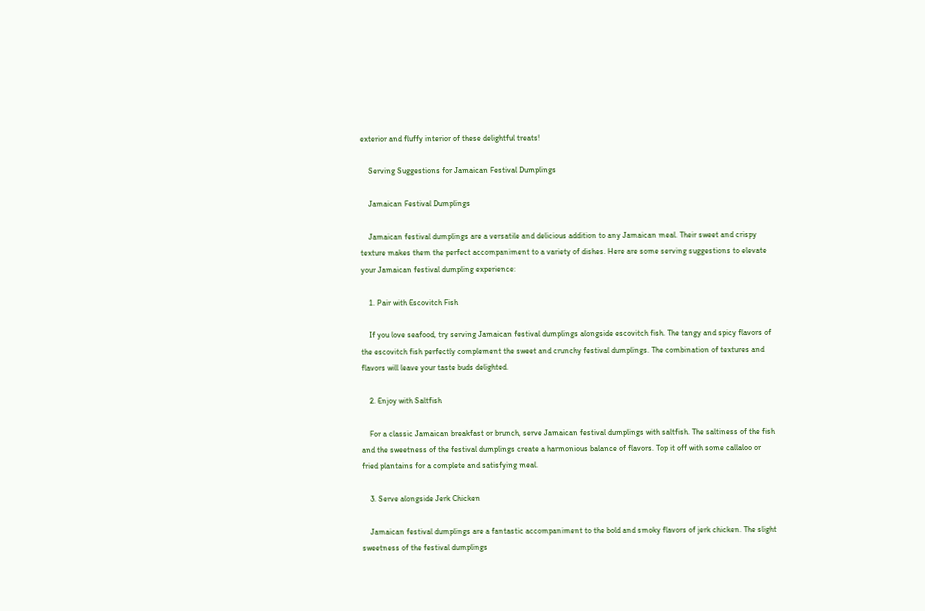exterior and fluffy interior of these delightful treats!

    Serving Suggestions for Jamaican Festival Dumplings

    Jamaican Festival Dumplings

    Jamaican festival dumplings are a versatile and delicious addition to any Jamaican meal. Their sweet and crispy texture makes them the perfect accompaniment to a variety of dishes. Here are some serving suggestions to elevate your Jamaican festival dumpling experience:

    1. Pair with Escovitch Fish

    If you love seafood, try serving Jamaican festival dumplings alongside escovitch fish. The tangy and spicy flavors of the escovitch fish perfectly complement the sweet and crunchy festival dumplings. The combination of textures and flavors will leave your taste buds delighted.

    2. Enjoy with Saltfish

    For a classic Jamaican breakfast or brunch, serve Jamaican festival dumplings with saltfish. The saltiness of the fish and the sweetness of the festival dumplings create a harmonious balance of flavors. Top it off with some callaloo or fried plantains for a complete and satisfying meal.

    3. Serve alongside Jerk Chicken

    Jamaican festival dumplings are a fantastic accompaniment to the bold and smoky flavors of jerk chicken. The slight sweetness of the festival dumplings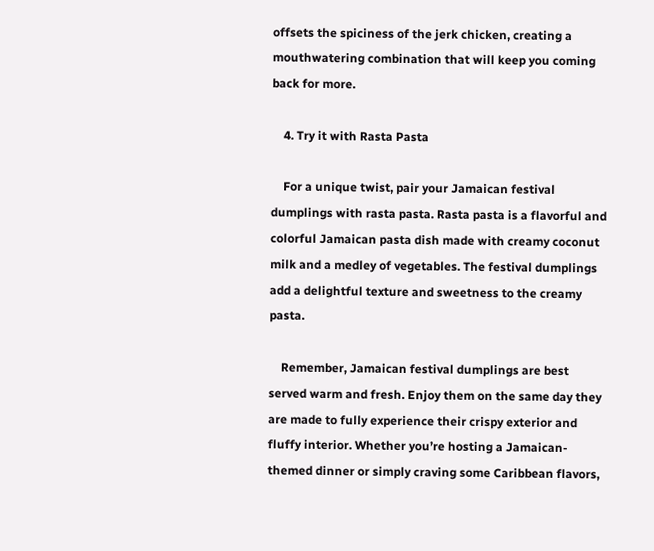offsets the spiciness of the jerk chicken, creating a mouthwatering combination that will keep you coming back for more.

    4. Try it with Rasta Pasta

    For a unique twist, pair your Jamaican festival dumplings with rasta pasta. Rasta pasta is a flavorful and colorful Jamaican pasta dish made with creamy coconut milk and a medley of vegetables. The festival dumplings add a delightful texture and sweetness to the creamy pasta.

    Remember, Jamaican festival dumplings are best served warm and fresh. Enjoy them on the same day they are made to fully experience their crispy exterior and fluffy interior. Whether you’re hosting a Jamaican-themed dinner or simply craving some Caribbean flavors,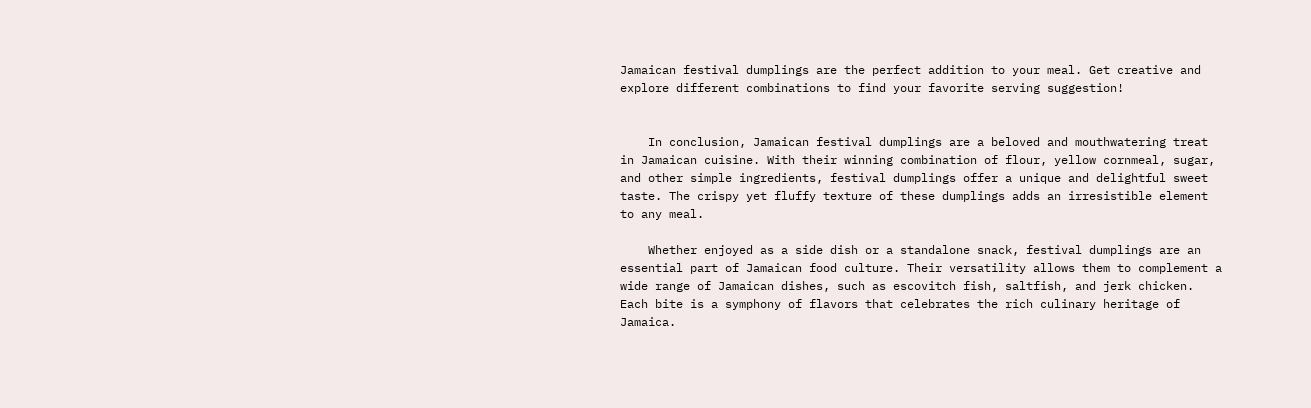Jamaican festival dumplings are the perfect addition to your meal. Get creative and explore different combinations to find your favorite serving suggestion!


    In conclusion, Jamaican festival dumplings are a beloved and mouthwatering treat in Jamaican cuisine. With their winning combination of flour, yellow cornmeal, sugar, and other simple ingredients, festival dumplings offer a unique and delightful sweet taste. The crispy yet fluffy texture of these dumplings adds an irresistible element to any meal.

    Whether enjoyed as a side dish or a standalone snack, festival dumplings are an essential part of Jamaican food culture. Their versatility allows them to complement a wide range of Jamaican dishes, such as escovitch fish, saltfish, and jerk chicken. Each bite is a symphony of flavors that celebrates the rich culinary heritage of Jamaica.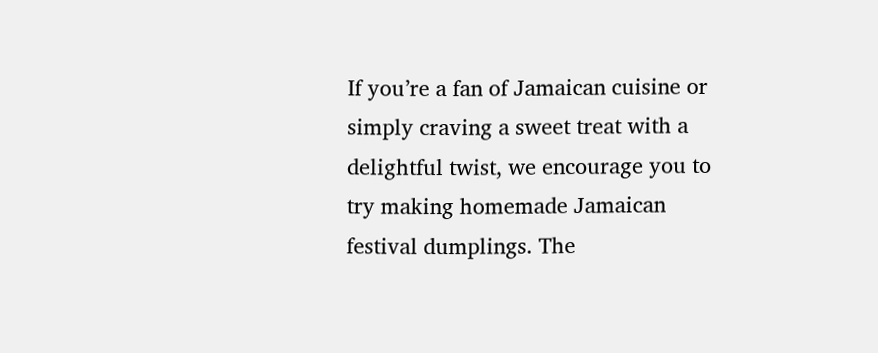If you’re a fan of Jamaican cuisine or simply craving a sweet treat with a delightful twist, we encourage you to try making homemade Jamaican festival dumplings. The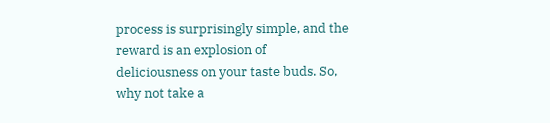process is surprisingly simple, and the reward is an explosion of deliciousness on your taste buds. So, why not take a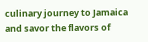culinary journey to Jamaica and savor the flavors of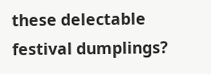these delectable festival dumplings?